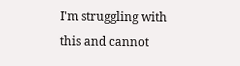I'm struggling with this and cannot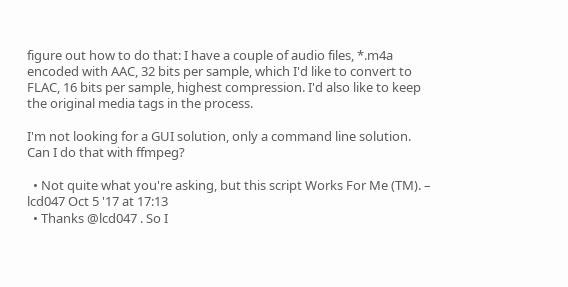figure out how to do that: I have a couple of audio files, *.m4a encoded with AAC, 32 bits per sample, which I'd like to convert to FLAC, 16 bits per sample, highest compression. I'd also like to keep the original media tags in the process.

I'm not looking for a GUI solution, only a command line solution. Can I do that with ffmpeg?

  • Not quite what you're asking, but this script Works For Me (TM). – lcd047 Oct 5 '17 at 17:13
  • Thanks @lcd047 . So I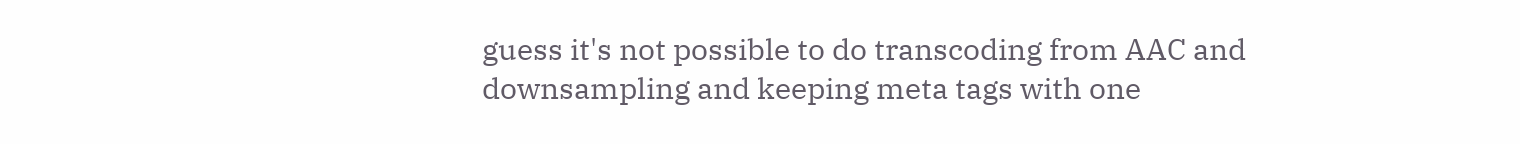guess it's not possible to do transcoding from AAC and downsampling and keeping meta tags with one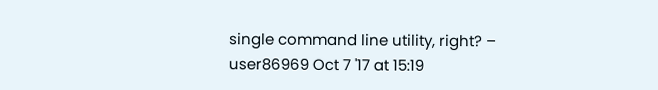single command line utility, right? – user86969 Oct 7 '17 at 15:19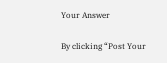Your Answer

By clicking “Post Your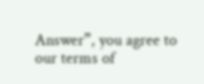Answer”, you agree to our terms of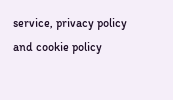service, privacy policy and cookie policy